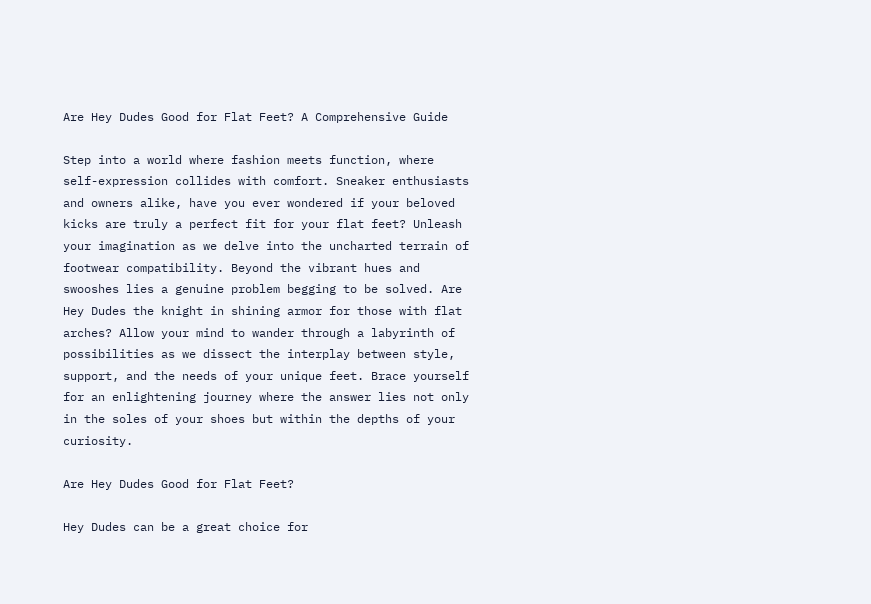Are Hey Dudes Good for Flat Feet? A Comprehensive Guide

Step into a world where fashion meets function, where self-expression collides with comfort. Sneaker enthusiasts and owners alike, have you ever wondered if your beloved kicks are truly a perfect fit for your flat feet? Unleash your imagination as we delve into the uncharted terrain of footwear compatibility. Beyond the vibrant hues and swooshes lies a genuine problem begging to be solved. Are Hey Dudes the knight in shining armor for those with flat arches? Allow your mind to wander through a labyrinth of possibilities as we dissect the interplay between style, support, and the needs of your unique feet. Brace yourself for an enlightening journey where the answer lies not only in the soles of your shoes but within the depths of your curiosity.

Are Hey Dudes Good for Flat Feet?

Hey Dudes can be a great choice for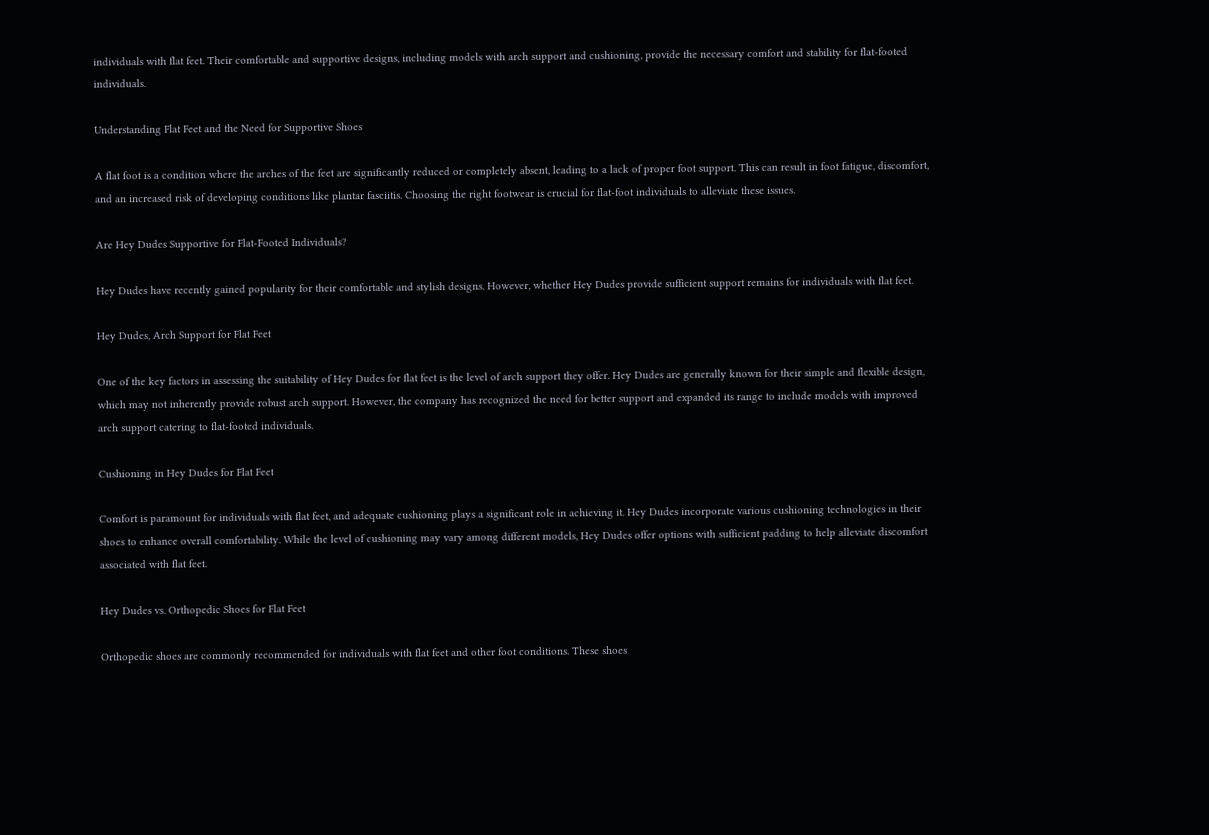individuals with flat feet. Their comfortable and supportive designs, including models with arch support and cushioning, provide the necessary comfort and stability for flat-footed individuals.

Understanding Flat Feet and the Need for Supportive Shoes

A flat foot is a condition where the arches of the feet are significantly reduced or completely absent, leading to a lack of proper foot support. This can result in foot fatigue, discomfort, and an increased risk of developing conditions like plantar fasciitis. Choosing the right footwear is crucial for flat-foot individuals to alleviate these issues.

Are Hey Dudes Supportive for Flat-Footed Individuals?

Hey Dudes have recently gained popularity for their comfortable and stylish designs. However, whether Hey Dudes provide sufficient support remains for individuals with flat feet.

Hey Dudes, Arch Support for Flat Feet

One of the key factors in assessing the suitability of Hey Dudes for flat feet is the level of arch support they offer. Hey Dudes are generally known for their simple and flexible design, which may not inherently provide robust arch support. However, the company has recognized the need for better support and expanded its range to include models with improved arch support catering to flat-footed individuals.

Cushioning in Hey Dudes for Flat Feet

Comfort is paramount for individuals with flat feet, and adequate cushioning plays a significant role in achieving it. Hey Dudes incorporate various cushioning technologies in their shoes to enhance overall comfortability. While the level of cushioning may vary among different models, Hey Dudes offer options with sufficient padding to help alleviate discomfort associated with flat feet.

Hey Dudes vs. Orthopedic Shoes for Flat Feet

Orthopedic shoes are commonly recommended for individuals with flat feet and other foot conditions. These shoes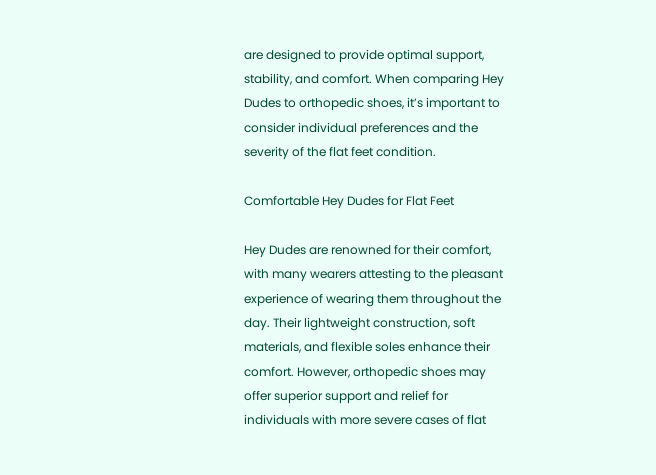are designed to provide optimal support, stability, and comfort. When comparing Hey Dudes to orthopedic shoes, it’s important to consider individual preferences and the severity of the flat feet condition.

Comfortable Hey Dudes for Flat Feet

Hey Dudes are renowned for their comfort, with many wearers attesting to the pleasant experience of wearing them throughout the day. Their lightweight construction, soft materials, and flexible soles enhance their comfort. However, orthopedic shoes may offer superior support and relief for individuals with more severe cases of flat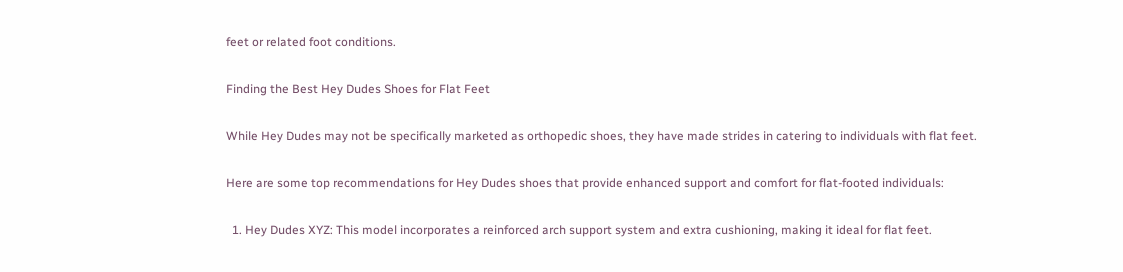feet or related foot conditions.

Finding the Best Hey Dudes Shoes for Flat Feet

While Hey Dudes may not be specifically marketed as orthopedic shoes, they have made strides in catering to individuals with flat feet.

Here are some top recommendations for Hey Dudes shoes that provide enhanced support and comfort for flat-footed individuals:

  1. Hey Dudes XYZ: This model incorporates a reinforced arch support system and extra cushioning, making it ideal for flat feet.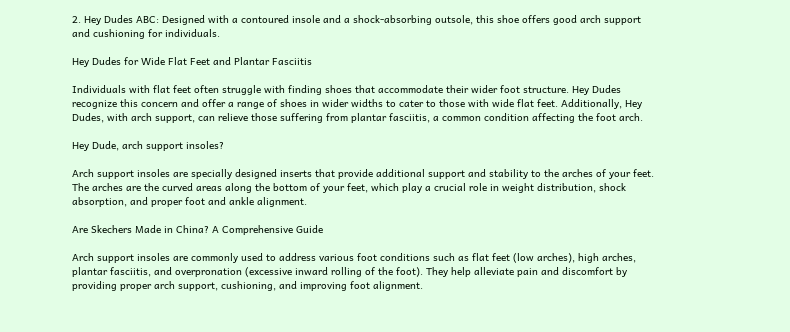2. Hey Dudes ABC: Designed with a contoured insole and a shock-absorbing outsole, this shoe offers good arch support and cushioning for individuals.

Hey Dudes for Wide Flat Feet and Plantar Fasciitis

Individuals with flat feet often struggle with finding shoes that accommodate their wider foot structure. Hey Dudes recognize this concern and offer a range of shoes in wider widths to cater to those with wide flat feet. Additionally, Hey Dudes, with arch support, can relieve those suffering from plantar fasciitis, a common condition affecting the foot arch.

Hey Dude, arch support insoles?

Arch support insoles are specially designed inserts that provide additional support and stability to the arches of your feet. The arches are the curved areas along the bottom of your feet, which play a crucial role in weight distribution, shock absorption, and proper foot and ankle alignment.

Are Skechers Made in China? A Comprehensive Guide

Arch support insoles are commonly used to address various foot conditions such as flat feet (low arches), high arches, plantar fasciitis, and overpronation (excessive inward rolling of the foot). They help alleviate pain and discomfort by providing proper arch support, cushioning, and improving foot alignment.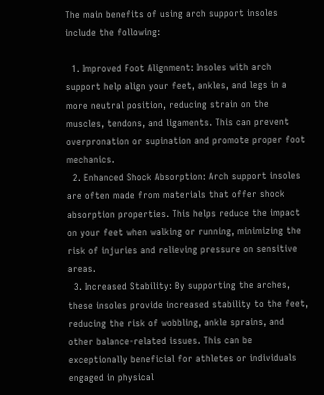The main benefits of using arch support insoles include the following:

  1. Improved Foot Alignment: Insoles with arch support help align your feet, ankles, and legs in a more neutral position, reducing strain on the muscles, tendons, and ligaments. This can prevent overpronation or supination and promote proper foot mechanics.
  2. Enhanced Shock Absorption: Arch support insoles are often made from materials that offer shock absorption properties. This helps reduce the impact on your feet when walking or running, minimizing the risk of injuries and relieving pressure on sensitive areas.
  3. Increased Stability: By supporting the arches, these insoles provide increased stability to the feet, reducing the risk of wobbling, ankle sprains, and other balance-related issues. This can be exceptionally beneficial for athletes or individuals engaged in physical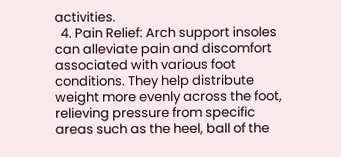activities.
  4. Pain Relief: Arch support insoles can alleviate pain and discomfort associated with various foot conditions. They help distribute weight more evenly across the foot, relieving pressure from specific areas such as the heel, ball of the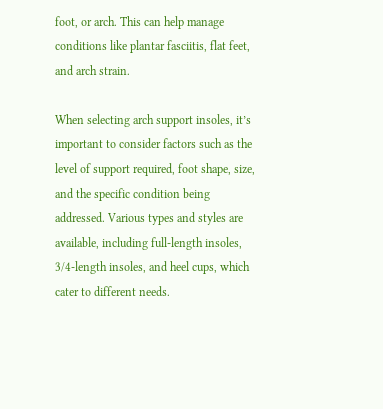foot, or arch. This can help manage conditions like plantar fasciitis, flat feet, and arch strain.

When selecting arch support insoles, it’s important to consider factors such as the level of support required, foot shape, size, and the specific condition being addressed. Various types and styles are available, including full-length insoles, 3/4-length insoles, and heel cups, which cater to different needs.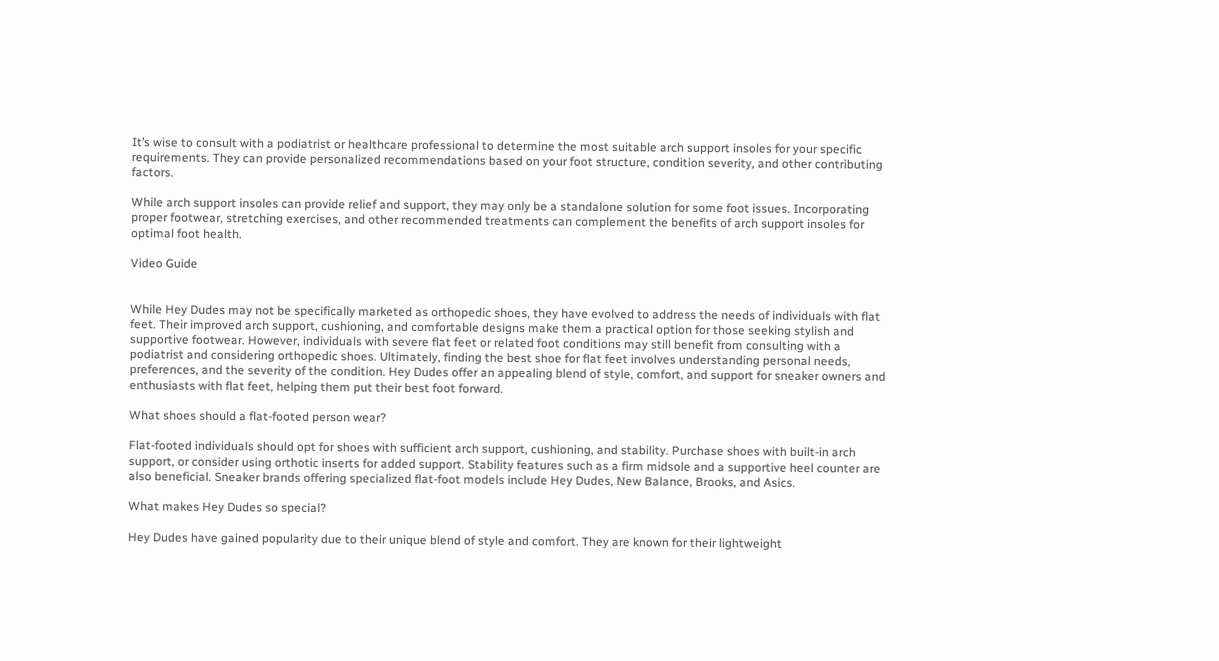It’s wise to consult with a podiatrist or healthcare professional to determine the most suitable arch support insoles for your specific requirements. They can provide personalized recommendations based on your foot structure, condition severity, and other contributing factors.

While arch support insoles can provide relief and support, they may only be a standalone solution for some foot issues. Incorporating proper footwear, stretching exercises, and other recommended treatments can complement the benefits of arch support insoles for optimal foot health.

Video Guide


While Hey Dudes may not be specifically marketed as orthopedic shoes, they have evolved to address the needs of individuals with flat feet. Their improved arch support, cushioning, and comfortable designs make them a practical option for those seeking stylish and supportive footwear. However, individuals with severe flat feet or related foot conditions may still benefit from consulting with a podiatrist and considering orthopedic shoes. Ultimately, finding the best shoe for flat feet involves understanding personal needs, preferences, and the severity of the condition. Hey Dudes offer an appealing blend of style, comfort, and support for sneaker owners and enthusiasts with flat feet, helping them put their best foot forward.

What shoes should a flat-footed person wear?

Flat-footed individuals should opt for shoes with sufficient arch support, cushioning, and stability. Purchase shoes with built-in arch support, or consider using orthotic inserts for added support. Stability features such as a firm midsole and a supportive heel counter are also beneficial. Sneaker brands offering specialized flat-foot models include Hey Dudes, New Balance, Brooks, and Asics.

What makes Hey Dudes so special?

Hey Dudes have gained popularity due to their unique blend of style and comfort. They are known for their lightweight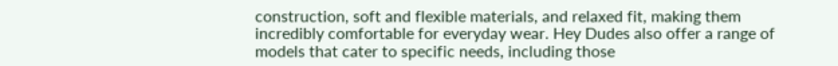construction, soft and flexible materials, and relaxed fit, making them incredibly comfortable for everyday wear. Hey Dudes also offer a range of models that cater to specific needs, including those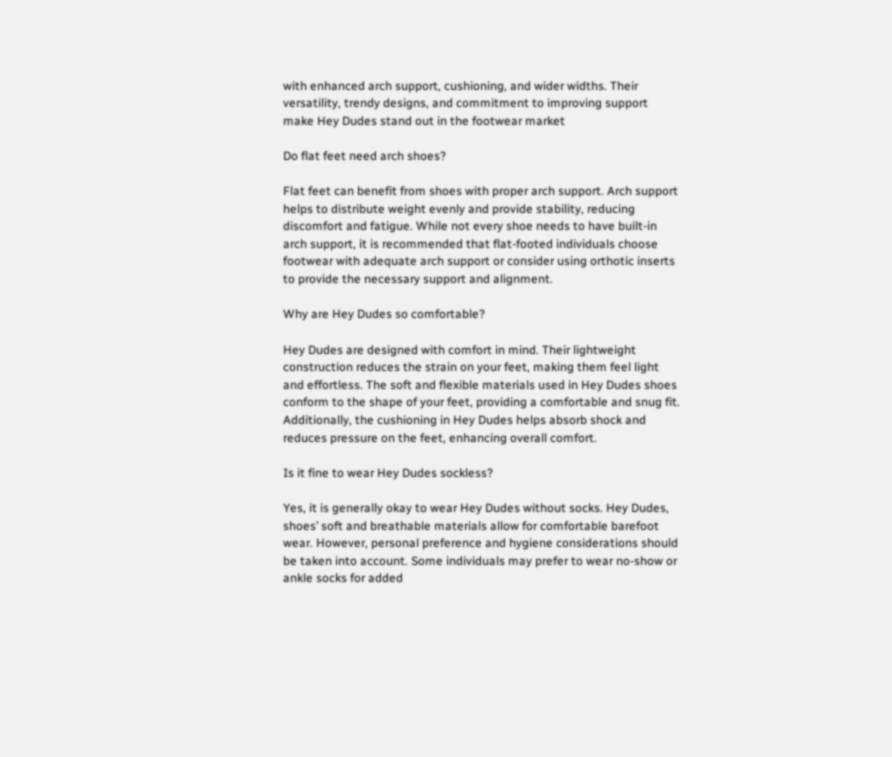with enhanced arch support, cushioning, and wider widths. Their versatility, trendy designs, and commitment to improving support make Hey Dudes stand out in the footwear market

Do flat feet need arch shoes?

Flat feet can benefit from shoes with proper arch support. Arch support helps to distribute weight evenly and provide stability, reducing discomfort and fatigue. While not every shoe needs to have built-in arch support, it is recommended that flat-footed individuals choose footwear with adequate arch support or consider using orthotic inserts to provide the necessary support and alignment.

Why are Hey Dudes so comfortable?

Hey Dudes are designed with comfort in mind. Their lightweight construction reduces the strain on your feet, making them feel light and effortless. The soft and flexible materials used in Hey Dudes shoes conform to the shape of your feet, providing a comfortable and snug fit. Additionally, the cushioning in Hey Dudes helps absorb shock and reduces pressure on the feet, enhancing overall comfort.

Is it fine to wear Hey Dudes sockless?

Yes, it is generally okay to wear Hey Dudes without socks. Hey Dudes, shoes’ soft and breathable materials allow for comfortable barefoot wear. However, personal preference and hygiene considerations should be taken into account. Some individuals may prefer to wear no-show or ankle socks for added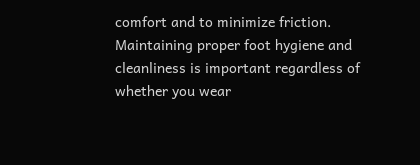comfort and to minimize friction. Maintaining proper foot hygiene and cleanliness is important regardless of whether you wear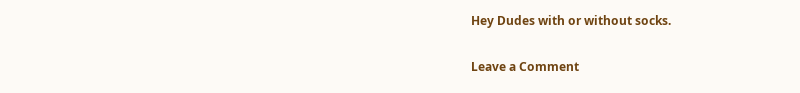Hey Dudes with or without socks.

Leave a Comment